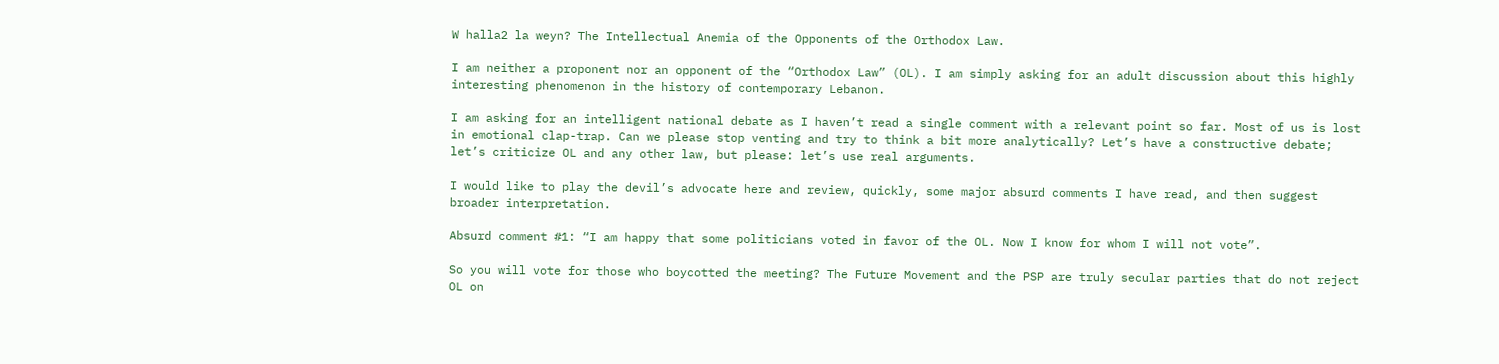W halla2 la weyn? The Intellectual Anemia of the Opponents of the Orthodox Law.

I am neither a proponent nor an opponent of the “Orthodox Law” (OL). I am simply asking for an adult discussion about this highly interesting phenomenon in the history of contemporary Lebanon.

I am asking for an intelligent national debate as I haven’t read a single comment with a relevant point so far. Most of us is lost in emotional clap-trap. Can we please stop venting and try to think a bit more analytically? Let’s have a constructive debate; let’s criticize OL and any other law, but please: let’s use real arguments.

I would like to play the devil’s advocate here and review, quickly, some major absurd comments I have read, and then suggest broader interpretation.

Absurd comment #1: “I am happy that some politicians voted in favor of the OL. Now I know for whom I will not vote”.

So you will vote for those who boycotted the meeting? The Future Movement and the PSP are truly secular parties that do not reject OL on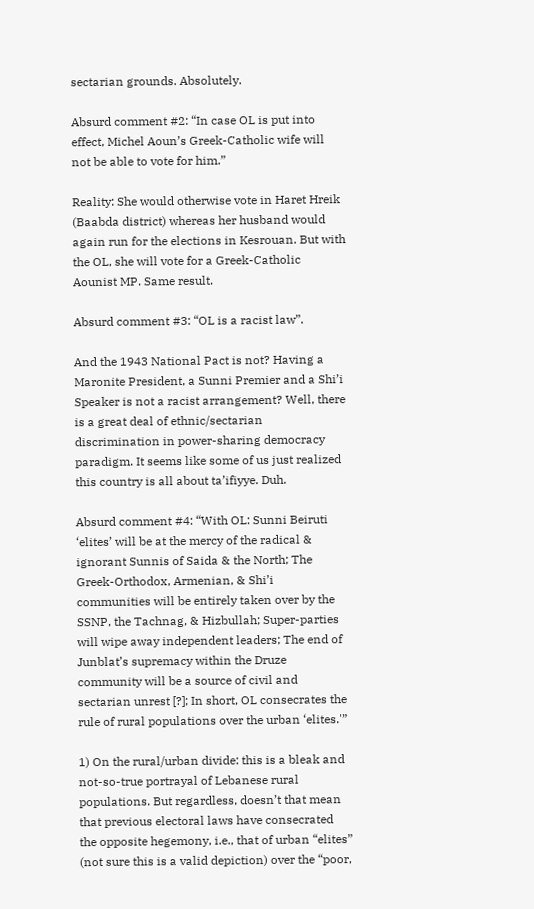sectarian grounds. Absolutely.

Absurd comment #2: “In case OL is put into effect, Michel Aoun’s Greek-Catholic wife will not be able to vote for him.”

Reality: She would otherwise vote in Haret Hreik (Baabda district) whereas her husband would again run for the elections in Kesrouan. But with the OL, she will vote for a Greek-Catholic Aounist MP. Same result.

Absurd comment #3: “OL is a racist law”.

And the 1943 National Pact is not? Having a Maronite President, a Sunni Premier and a Shi’i Speaker is not a racist arrangement? Well, there is a great deal of ethnic/sectarian discrimination in power-sharing democracy paradigm. It seems like some of us just realized this country is all about ta’ifiyye. Duh.

Absurd comment #4: “With OL: Sunni Beiruti ‘elites’ will be at the mercy of the radical & ignorant Sunnis of Saida & the North; The Greek-Orthodox, Armenian, & Shi’i communities will be entirely taken over by the SSNP, the Tachnag, & Hizbullah; Super-parties will wipe away independent leaders; The end of Junblat’s supremacy within the Druze community will be a source of civil and sectarian unrest [?]; In short, OL consecrates the rule of rural populations over the urban ‘elites.'”

1) On the rural/urban divide: this is a bleak and not-so-true portrayal of Lebanese rural populations. But regardless, doesn’t that mean that previous electoral laws have consecrated the opposite hegemony, i.e., that of urban “elites” (not sure this is a valid depiction) over the “poor,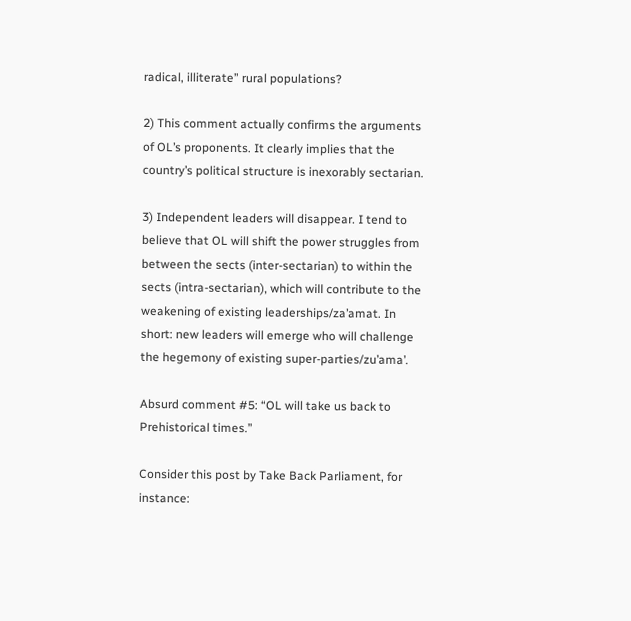radical, illiterate” rural populations?

2) This comment actually confirms the arguments of OL’s proponents. It clearly implies that the country’s political structure is inexorably sectarian.

3) Independent leaders will disappear. I tend to believe that OL will shift the power struggles from between the sects (inter-sectarian) to within the sects (intra-sectarian), which will contribute to the weakening of existing leaderships/za’amat. In short: new leaders will emerge who will challenge the hegemony of existing super-parties/zu’ama’.

Absurd comment #5: “OL will take us back to Prehistorical times.”

Consider this post by Take Back Parliament, for instance: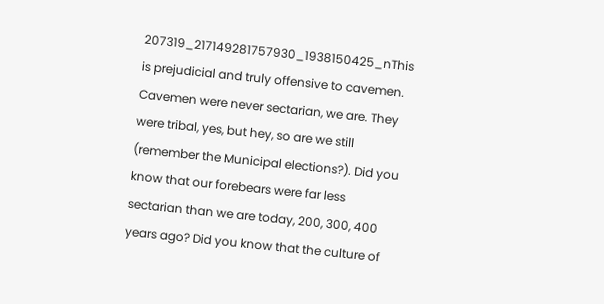207319_217149281757930_1938150425_nThis is prejudicial and truly offensive to cavemen. Cavemen were never sectarian, we are. They were tribal, yes, but hey, so are we still (remember the Municipal elections?). Did you know that our forebears were far less sectarian than we are today, 200, 300, 400 years ago? Did you know that the culture of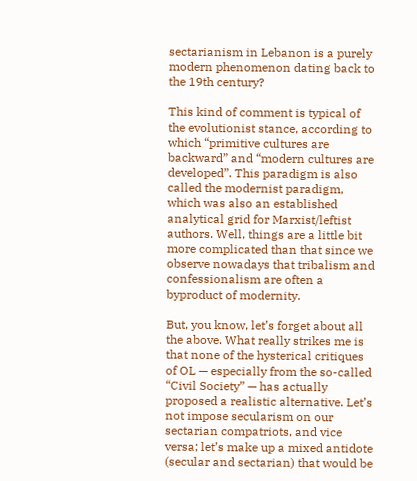sectarianism in Lebanon is a purely modern phenomenon dating back to the 19th century?

This kind of comment is typical of the evolutionist stance, according to which “primitive cultures are backward” and “modern cultures are developed”. This paradigm is also called the modernist paradigm, which was also an established analytical grid for Marxist/leftist authors. Well, things are a little bit more complicated than that since we observe nowadays that tribalism and confessionalism are often a byproduct of modernity.

But, you know, let’s forget about all the above. What really strikes me is that none of the hysterical critiques of OL — especially from the so-called “Civil Society” — has actually proposed a realistic alternative. Let’s not impose secularism on our sectarian compatriots, and vice versa; let’s make up a mixed antidote (secular and sectarian) that would be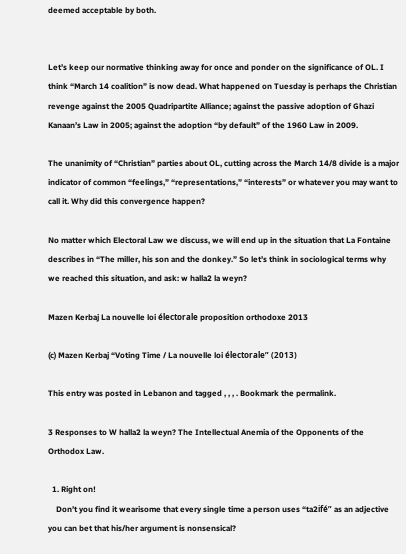deemed acceptable by both.


Let’s keep our normative thinking away for once and ponder on the significance of OL. I think “March 14 coalition” is now dead. What happened on Tuesday is perhaps the Christian revenge against the 2005 Quadripartite Alliance; against the passive adoption of Ghazi Kanaan’s Law in 2005; against the adoption “by default” of the 1960 Law in 2009.

The unanimity of “Christian” parties about OL, cutting across the March 14/8 divide is a major indicator of common “feelings,” “representations,” “interests” or whatever you may want to call it. Why did this convergence happen?

No matter which Electoral Law we discuss, we will end up in the situation that La Fontaine describes in “The miller, his son and the donkey.” So let’s think in sociological terms why we reached this situation, and ask: w halla2 la weyn?

Mazen Kerbaj La nouvelle loi électorale proposition orthodoxe 2013

(c) Mazen Kerbaj “Voting Time / La nouvelle loi électorale” (2013)

This entry was posted in Lebanon and tagged , , , . Bookmark the permalink.

3 Responses to W halla2 la weyn? The Intellectual Anemia of the Opponents of the Orthodox Law.

  1. Right on!
    Don’t you find it wearisome that every single time a person uses “ta2ifé” as an adjective you can bet that his/her argument is nonsensical?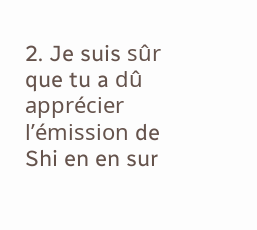2. Je suis sûr que tu a dû apprécier l’émission de Shi en en sur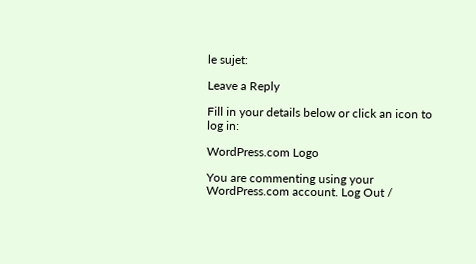le sujet:

Leave a Reply

Fill in your details below or click an icon to log in:

WordPress.com Logo

You are commenting using your WordPress.com account. Log Out /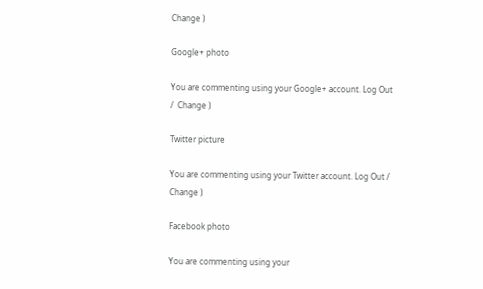Change )

Google+ photo

You are commenting using your Google+ account. Log Out /  Change )

Twitter picture

You are commenting using your Twitter account. Log Out /  Change )

Facebook photo

You are commenting using your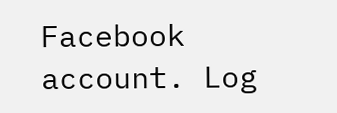Facebook account. Log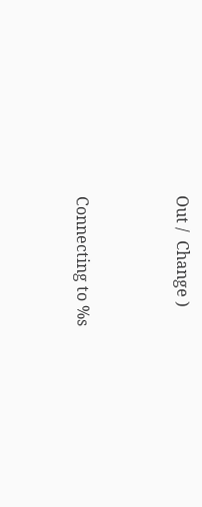Out /  Change )


Connecting to %s